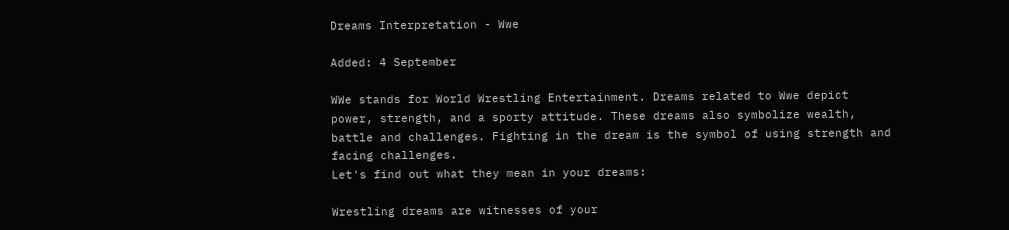Dreams Interpretation - Wwe

Added: 4 September

WWe stands for World Wrestling Entertainment. Dreams related to Wwe depict power, strength, and a sporty attitude. These dreams also symbolize wealth, battle and challenges. Fighting in the dream is the symbol of using strength and facing challenges.
Let's find out what they mean in your dreams:

Wrestling dreams are witnesses of your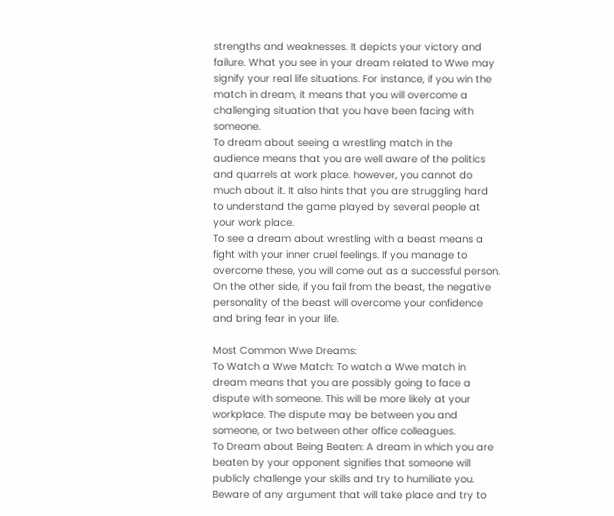strengths and weaknesses. It depicts your victory and failure. What you see in your dream related to Wwe may signify your real life situations. For instance, if you win the match in dream, it means that you will overcome a challenging situation that you have been facing with someone.
To dream about seeing a wrestling match in the audience means that you are well aware of the politics and quarrels at work place. however, you cannot do much about it. It also hints that you are struggling hard to understand the game played by several people at your work place.
To see a dream about wrestling with a beast means a fight with your inner cruel feelings. If you manage to overcome these, you will come out as a successful person. On the other side, if you fail from the beast, the negative personality of the beast will overcome your confidence and bring fear in your life.

Most Common Wwe Dreams:
To Watch a Wwe Match: To watch a Wwe match in dream means that you are possibly going to face a dispute with someone. This will be more likely at your workplace. The dispute may be between you and someone, or two between other office colleagues.
To Dream about Being Beaten: A dream in which you are beaten by your opponent signifies that someone will publicly challenge your skills and try to humiliate you. Beware of any argument that will take place and try to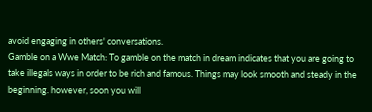avoid engaging in others' conversations.
Gamble on a Wwe Match: To gamble on the match in dream indicates that you are going to take illegals ways in order to be rich and famous. Things may look smooth and steady in the beginning. however, soon you will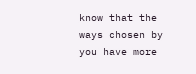know that the ways chosen by you have more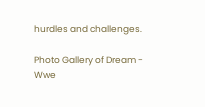hurdles and challenges.

Photo Gallery of Dream - Wwe